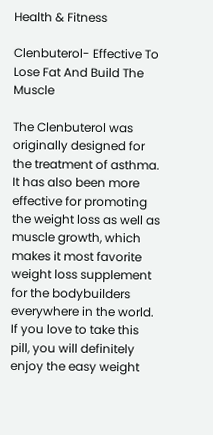Health & Fitness

Clenbuterol- Effective To Lose Fat And Build The Muscle

The Clenbuterol was originally designed for the treatment of asthma. It has also been more effective for promoting the weight loss as well as muscle growth, which makes it most favorite weight loss supplement for the bodybuilders everywhere in the world. If you love to take this pill, you will definitely enjoy the easy weight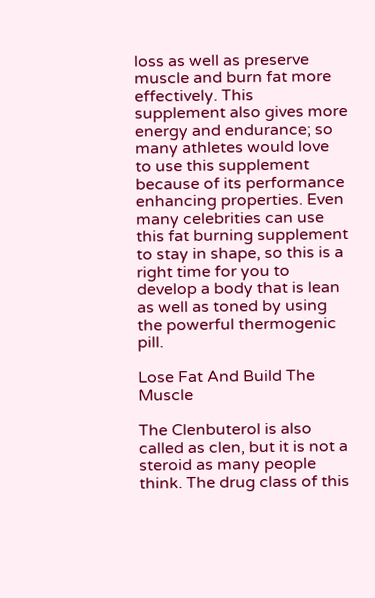loss as well as preserve muscle and burn fat more effectively. This supplement also gives more energy and endurance; so many athletes would love to use this supplement because of its performance enhancing properties. Even many celebrities can use this fat burning supplement to stay in shape, so this is a right time for you to develop a body that is lean as well as toned by using the powerful thermogenic pill.

Lose Fat And Build The Muscle

The Clenbuterol is also called as clen, but it is not a steroid as many people think. The drug class of this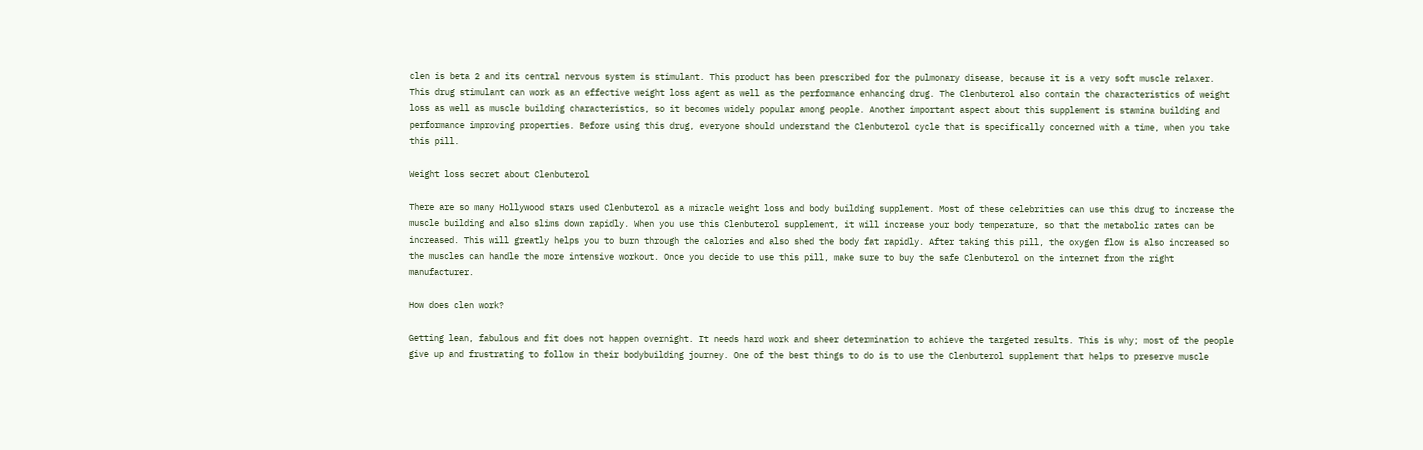clen is beta 2 and its central nervous system is stimulant. This product has been prescribed for the pulmonary disease, because it is a very soft muscle relaxer. This drug stimulant can work as an effective weight loss agent as well as the performance enhancing drug. The Clenbuterol also contain the characteristics of weight loss as well as muscle building characteristics, so it becomes widely popular among people. Another important aspect about this supplement is stamina building and performance improving properties. Before using this drug, everyone should understand the Clenbuterol cycle that is specifically concerned with a time, when you take this pill.

Weight loss secret about Clenbuterol

There are so many Hollywood stars used Clenbuterol as a miracle weight loss and body building supplement. Most of these celebrities can use this drug to increase the muscle building and also slims down rapidly. When you use this Clenbuterol supplement, it will increase your body temperature, so that the metabolic rates can be increased. This will greatly helps you to burn through the calories and also shed the body fat rapidly. After taking this pill, the oxygen flow is also increased so the muscles can handle the more intensive workout. Once you decide to use this pill, make sure to buy the safe Clenbuterol on the internet from the right manufacturer.

How does clen work?

Getting lean, fabulous and fit does not happen overnight. It needs hard work and sheer determination to achieve the targeted results. This is why; most of the people give up and frustrating to follow in their bodybuilding journey. One of the best things to do is to use the Clenbuterol supplement that helps to preserve muscle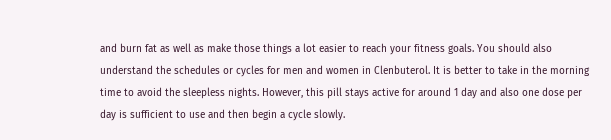and burn fat as well as make those things a lot easier to reach your fitness goals. You should also understand the schedules or cycles for men and women in Clenbuterol. It is better to take in the morning time to avoid the sleepless nights. However, this pill stays active for around 1 day and also one dose per day is sufficient to use and then begin a cycle slowly.